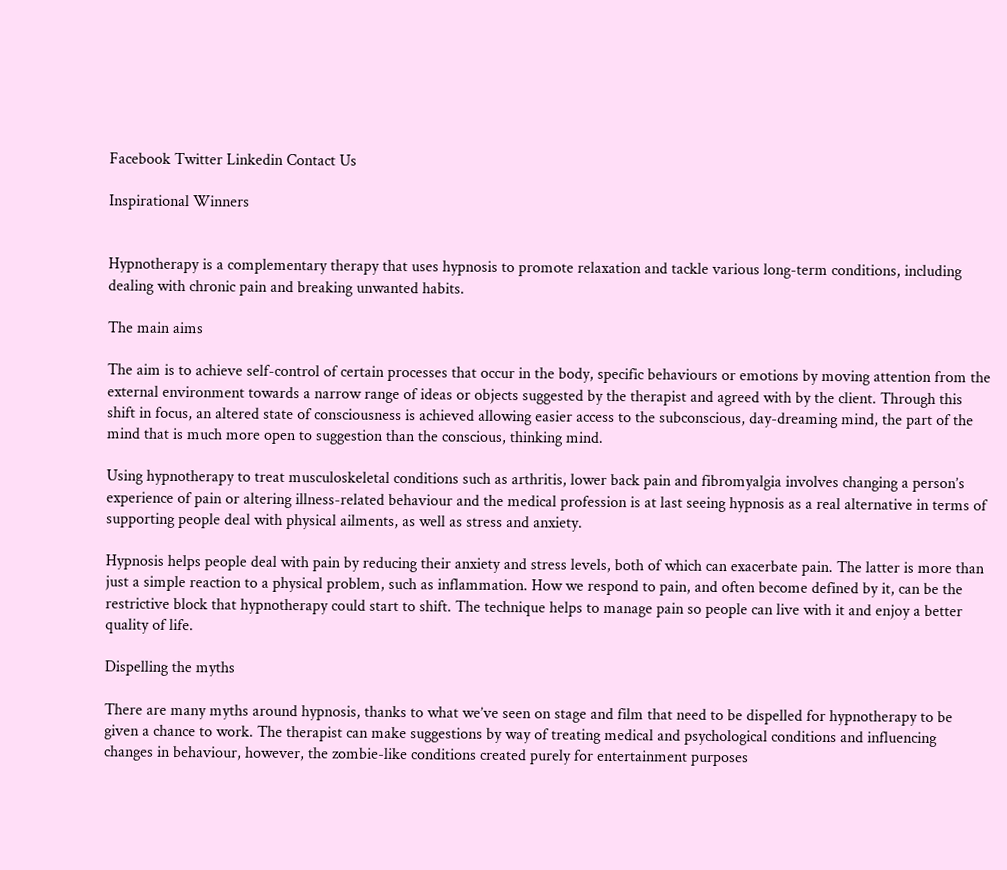Facebook Twitter Linkedin Contact Us

Inspirational Winners


Hypnotherapy is a complementary therapy that uses hypnosis to promote relaxation and tackle various long-term conditions, including dealing with chronic pain and breaking unwanted habits.

The main aims

The aim is to achieve self-control of certain processes that occur in the body, specific behaviours or emotions by moving attention from the external environment towards a narrow range of ideas or objects suggested by the therapist and agreed with by the client. Through this shift in focus, an altered state of consciousness is achieved allowing easier access to the subconscious, day-dreaming mind, the part of the mind that is much more open to suggestion than the conscious, thinking mind.

Using hypnotherapy to treat musculoskeletal conditions such as arthritis, lower back pain and fibromyalgia involves changing a person’s experience of pain or altering illness-related behaviour and the medical profession is at last seeing hypnosis as a real alternative in terms of supporting people deal with physical ailments, as well as stress and anxiety.

Hypnosis helps people deal with pain by reducing their anxiety and stress levels, both of which can exacerbate pain. The latter is more than just a simple reaction to a physical problem, such as inflammation. How we respond to pain, and often become defined by it, can be the restrictive block that hypnotherapy could start to shift. The technique helps to manage pain so people can live with it and enjoy a better quality of life.

Dispelling the myths

There are many myths around hypnosis, thanks to what we’ve seen on stage and film that need to be dispelled for hypnotherapy to be given a chance to work. The therapist can make suggestions by way of treating medical and psychological conditions and influencing changes in behaviour, however, the zombie-like conditions created purely for entertainment purposes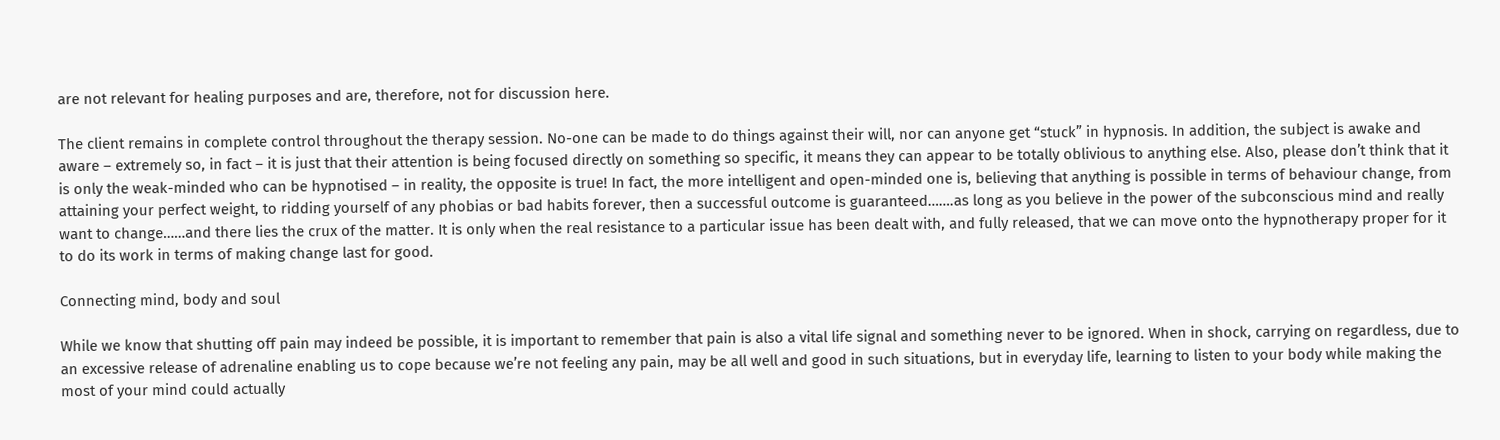are not relevant for healing purposes and are, therefore, not for discussion here.

The client remains in complete control throughout the therapy session. No-one can be made to do things against their will, nor can anyone get “stuck” in hypnosis. In addition, the subject is awake and aware – extremely so, in fact – it is just that their attention is being focused directly on something so specific, it means they can appear to be totally oblivious to anything else. Also, please don’t think that it is only the weak-minded who can be hypnotised – in reality, the opposite is true! In fact, the more intelligent and open-minded one is, believing that anything is possible in terms of behaviour change, from attaining your perfect weight, to ridding yourself of any phobias or bad habits forever, then a successful outcome is guaranteed…….as long as you believe in the power of the subconscious mind and really want to change……and there lies the crux of the matter. It is only when the real resistance to a particular issue has been dealt with, and fully released, that we can move onto the hypnotherapy proper for it to do its work in terms of making change last for good.

Connecting mind, body and soul

While we know that shutting off pain may indeed be possible, it is important to remember that pain is also a vital life signal and something never to be ignored. When in shock, carrying on regardless, due to an excessive release of adrenaline enabling us to cope because we’re not feeling any pain, may be all well and good in such situations, but in everyday life, learning to listen to your body while making the most of your mind could actually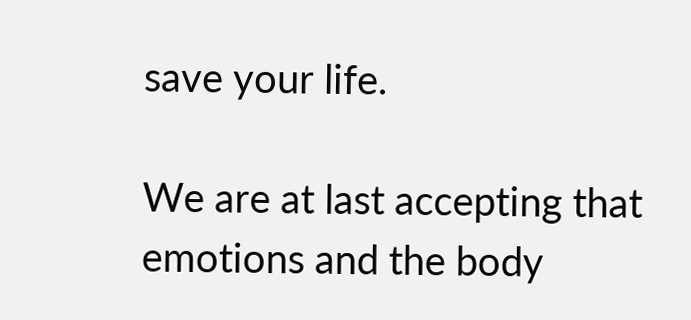save your life.

We are at last accepting that emotions and the body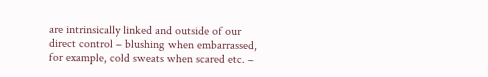are intrinsically linked and outside of our direct control – blushing when embarrassed, for example, cold sweats when scared etc. –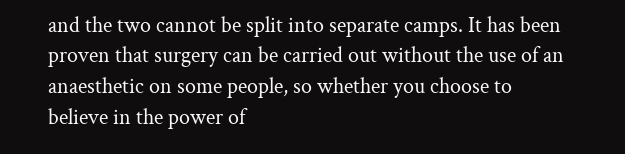and the two cannot be split into separate camps. It has been proven that surgery can be carried out without the use of an anaesthetic on some people, so whether you choose to believe in the power of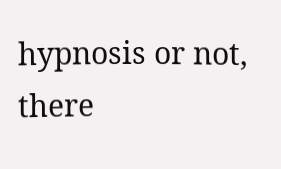hypnosis or not, there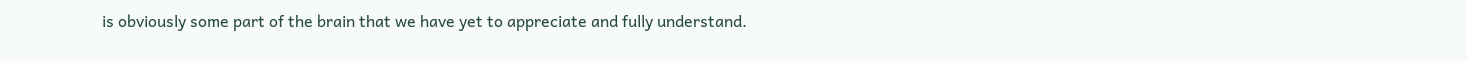is obviously some part of the brain that we have yet to appreciate and fully understand.